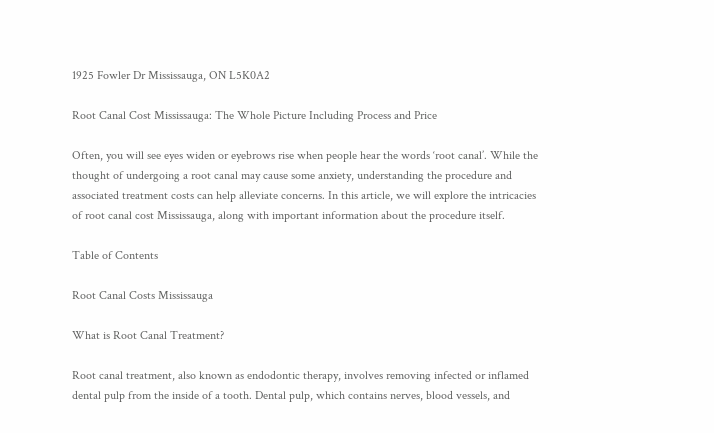1925 Fowler Dr Mississauga, ON L5K0A2

Root Canal Cost Mississauga: The Whole Picture Including Process and Price

Often, you will see eyes widen or eyebrows rise when people hear the words ‘root canal’. While the thought of undergoing a root canal may cause some anxiety, understanding the procedure and associated treatment costs can help alleviate concerns. In this article, we will explore the intricacies of root canal cost Mississauga, along with important information about the procedure itself.

Table of Contents

Root Canal Costs Mississauga

What is Root Canal Treatment?

Root canal treatment, also known as endodontic therapy, involves removing infected or inflamed dental pulp from the inside of a tooth. Dental pulp, which contains nerves, blood vessels, and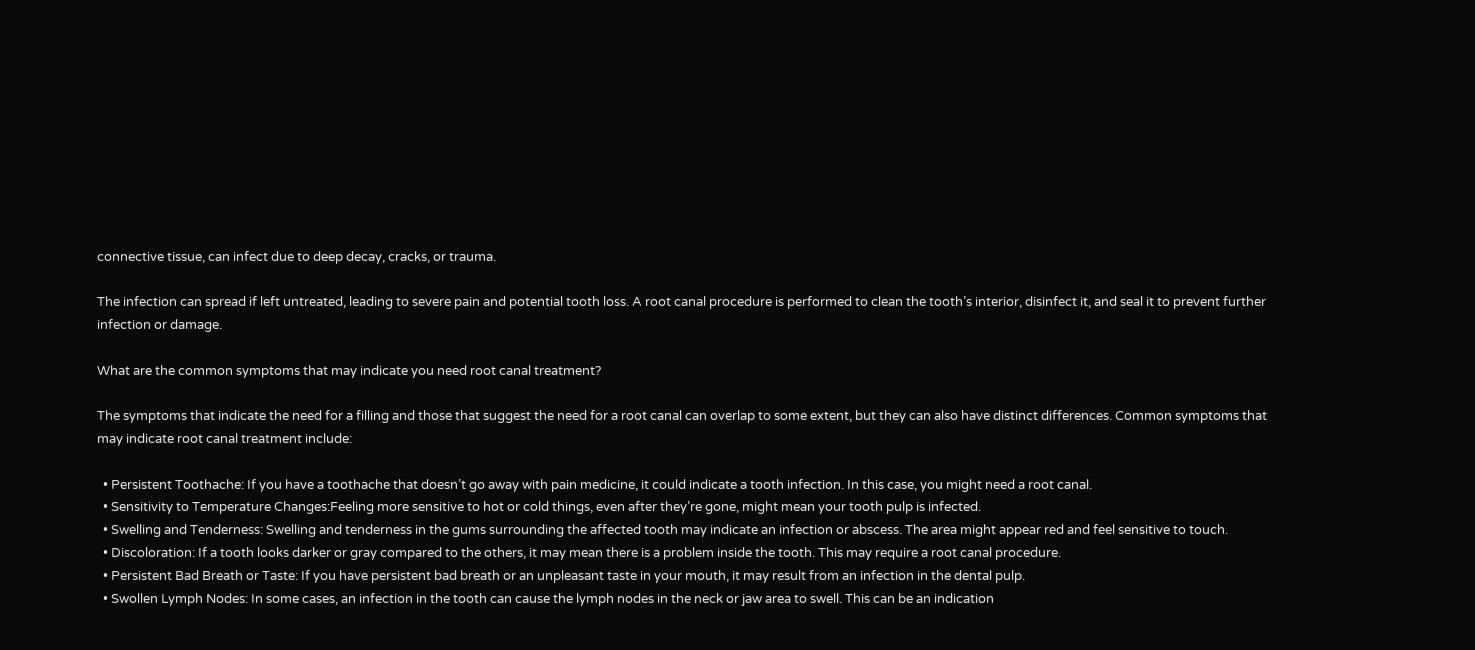connective tissue, can infect due to deep decay, cracks, or trauma.

The infection can spread if left untreated, leading to severe pain and potential tooth loss. A root canal procedure is performed to clean the tooth’s interior, disinfect it, and seal it to prevent further infection or damage.

What are the common symptoms that may indicate you need root canal treatment?

The symptoms that indicate the need for a filling and those that suggest the need for a root canal can overlap to some extent, but they can also have distinct differences. Common symptoms that may indicate root canal treatment include:

  • Persistent Toothache: If you have a toothache that doesn’t go away with pain medicine, it could indicate a tooth infection. In this case, you might need a root canal.
  • Sensitivity to Temperature Changes:Feeling more sensitive to hot or cold things, even after they’re gone, might mean your tooth pulp is infected.
  • Swelling and Tenderness: Swelling and tenderness in the gums surrounding the affected tooth may indicate an infection or abscess. The area might appear red and feel sensitive to touch.
  • Discoloration: If a tooth looks darker or gray compared to the others, it may mean there is a problem inside the tooth. This may require a root canal procedure.
  • Persistent Bad Breath or Taste: If you have persistent bad breath or an unpleasant taste in your mouth, it may result from an infection in the dental pulp.
  • Swollen Lymph Nodes: In some cases, an infection in the tooth can cause the lymph nodes in the neck or jaw area to swell. This can be an indication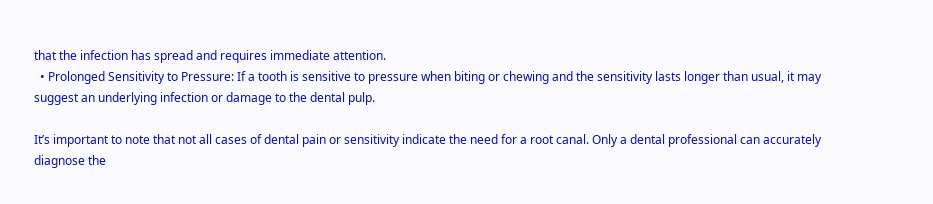that the infection has spread and requires immediate attention.
  • Prolonged Sensitivity to Pressure: If a tooth is sensitive to pressure when biting or chewing and the sensitivity lasts longer than usual, it may suggest an underlying infection or damage to the dental pulp.

It’s important to note that not all cases of dental pain or sensitivity indicate the need for a root canal. Only a dental professional can accurately diagnose the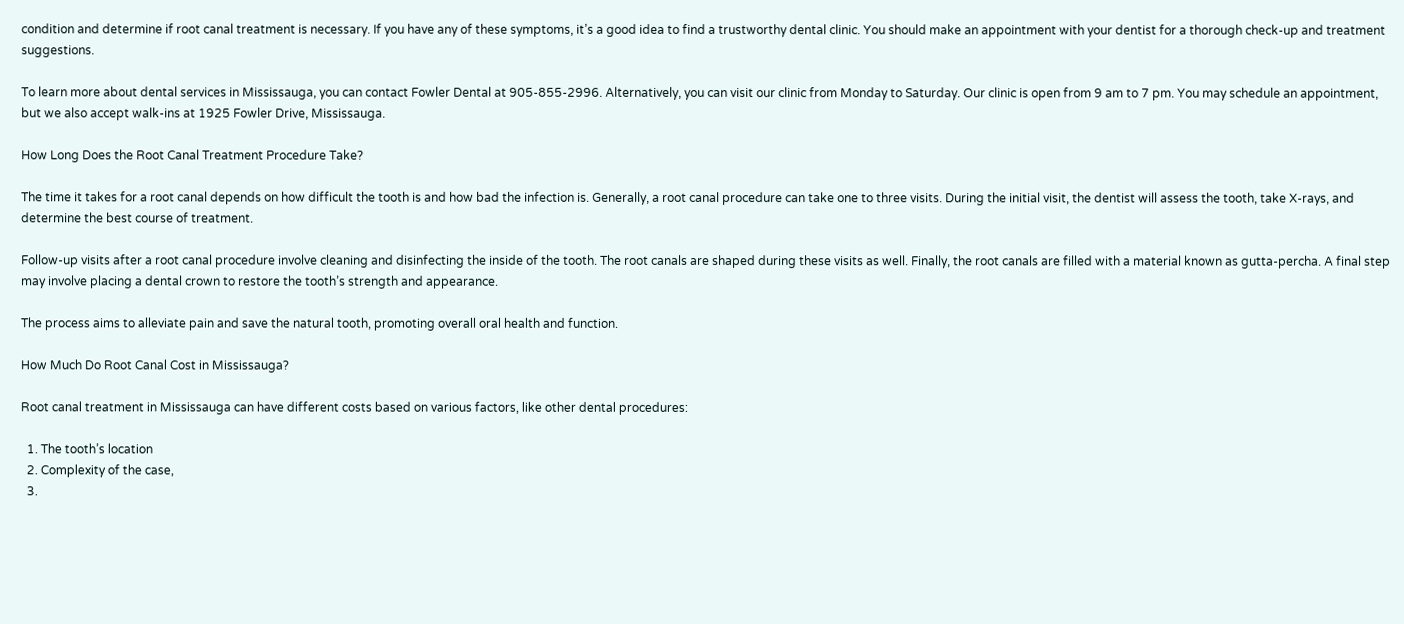condition and determine if root canal treatment is necessary. If you have any of these symptoms, it’s a good idea to find a trustworthy dental clinic. You should make an appointment with your dentist for a thorough check-up and treatment suggestions.

To learn more about dental services in Mississauga, you can contact Fowler Dental at 905-855-2996. Alternatively, you can visit our clinic from Monday to Saturday. Our clinic is open from 9 am to 7 pm. You may schedule an appointment, but we also accept walk-ins at 1925 Fowler Drive, Mississauga.

How Long Does the Root Canal Treatment Procedure Take?

The time it takes for a root canal depends on how difficult the tooth is and how bad the infection is. Generally, a root canal procedure can take one to three visits. During the initial visit, the dentist will assess the tooth, take X-rays, and determine the best course of treatment.

Follow-up visits after a root canal procedure involve cleaning and disinfecting the inside of the tooth. The root canals are shaped during these visits as well. Finally, the root canals are filled with a material known as gutta-percha. A final step may involve placing a dental crown to restore the tooth’s strength and appearance.

The process aims to alleviate pain and save the natural tooth, promoting overall oral health and function.

How Much Do Root Canal Cost in Mississauga?

Root canal treatment in Mississauga can have different costs based on various factors, like other dental procedures:

  1. The tooth’s location
  2. Complexity of the case,
  3.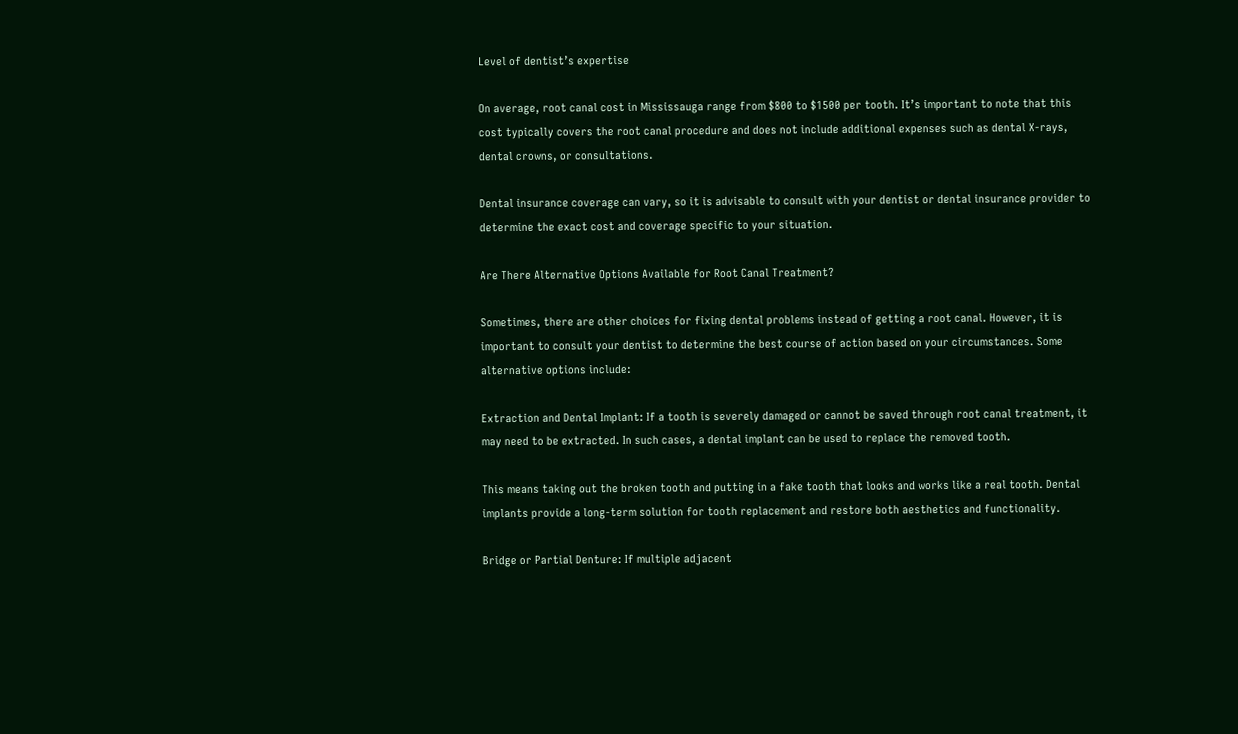Level of dentist’s expertise

On average, root canal cost in Mississauga range from $800 to $1500 per tooth. It’s important to note that this cost typically covers the root canal procedure and does not include additional expenses such as dental X-rays, dental crowns, or consultations.

Dental insurance coverage can vary, so it is advisable to consult with your dentist or dental insurance provider to determine the exact cost and coverage specific to your situation.

Are There Alternative Options Available for Root Canal Treatment?

Sometimes, there are other choices for fixing dental problems instead of getting a root canal. However, it is important to consult your dentist to determine the best course of action based on your circumstances. Some alternative options include:

Extraction and Dental Implant: If a tooth is severely damaged or cannot be saved through root canal treatment, it may need to be extracted. In such cases, a dental implant can be used to replace the removed tooth.

This means taking out the broken tooth and putting in a fake tooth that looks and works like a real tooth. Dental implants provide a long-term solution for tooth replacement and restore both aesthetics and functionality.

Bridge or Partial Denture: If multiple adjacent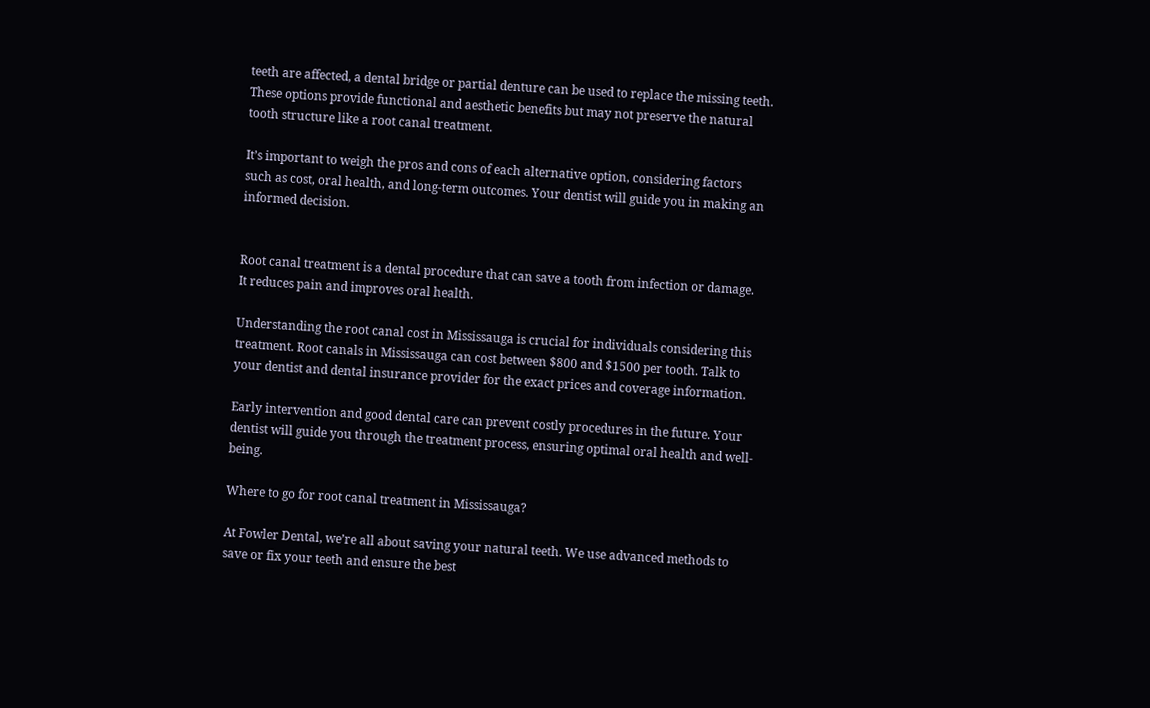teeth are affected, a dental bridge or partial denture can be used to replace the missing teeth. These options provide functional and aesthetic benefits but may not preserve the natural tooth structure like a root canal treatment.

It’s important to weigh the pros and cons of each alternative option, considering factors such as cost, oral health, and long-term outcomes. Your dentist will guide you in making an informed decision.


Root canal treatment is a dental procedure that can save a tooth from infection or damage. It reduces pain and improves oral health.

Understanding the root canal cost in Mississauga is crucial for individuals considering this treatment. Root canals in Mississauga can cost between $800 and $1500 per tooth. Talk to your dentist and dental insurance provider for the exact prices and coverage information.

Early intervention and good dental care can prevent costly procedures in the future. Your dentist will guide you through the treatment process, ensuring optimal oral health and well-being.

Where to go for root canal treatment in Mississauga?

At Fowler Dental, we’re all about saving your natural teeth. We use advanced methods to save or fix your teeth and ensure the best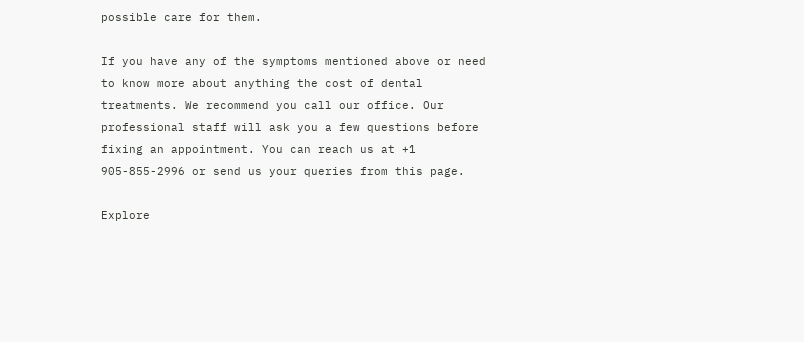possible care for them.

If you have any of the symptoms mentioned above or need to know more about anything the cost of dental treatments. We recommend you call our office. Our professional staff will ask you a few questions before fixing an appointment. You can reach us at +1 905-855-2996 or send us your queries from this page.

Explore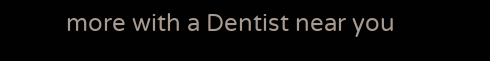more with a Dentist near you